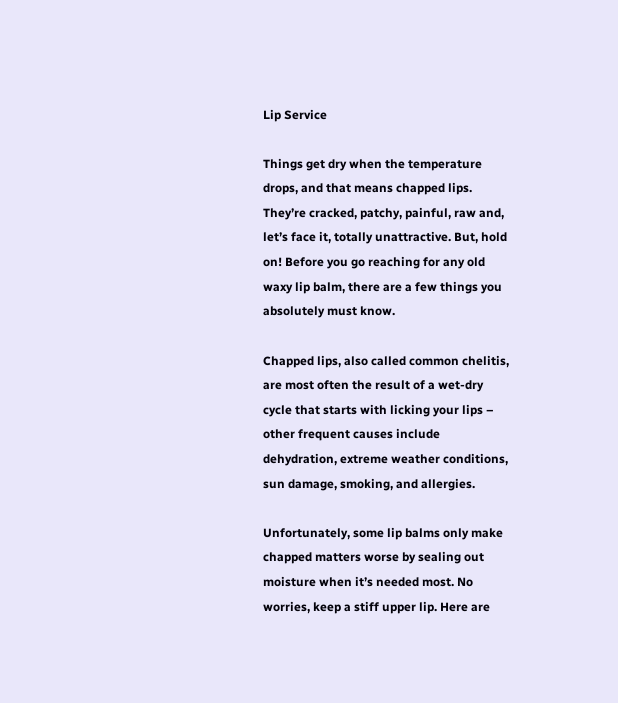Lip Service

Things get dry when the temperature drops, and that means chapped lips.  They’re cracked, patchy, painful, raw and, let’s face it, totally unattractive. But, hold on! Before you go reaching for any old waxy lip balm, there are a few things you absolutely must know.

Chapped lips, also called common chelitis, are most often the result of a wet-dry cycle that starts with licking your lips – other frequent causes include dehydration, extreme weather conditions, sun damage, smoking, and allergies.

Unfortunately, some lip balms only make chapped matters worse by sealing out moisture when it’s needed most. No worries, keep a stiff upper lip. Here are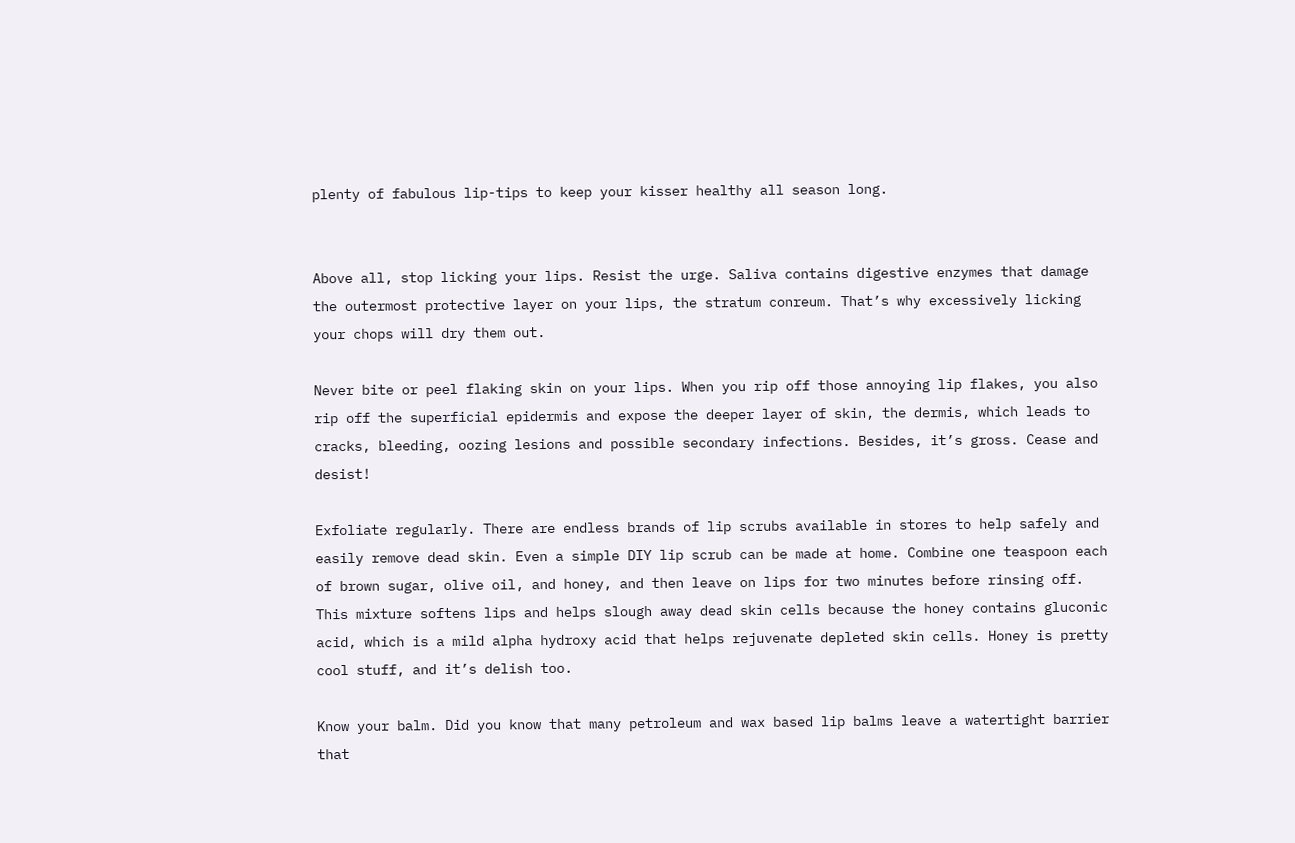plenty of fabulous lip-tips to keep your kisser healthy all season long.


Above all, stop licking your lips. Resist the urge. Saliva contains digestive enzymes that damage the outermost protective layer on your lips, the stratum conreum. That’s why excessively licking your chops will dry them out.

Never bite or peel flaking skin on your lips. When you rip off those annoying lip flakes, you also rip off the superficial epidermis and expose the deeper layer of skin, the dermis, which leads to cracks, bleeding, oozing lesions and possible secondary infections. Besides, it’s gross. Cease and desist!

Exfoliate regularly. There are endless brands of lip scrubs available in stores to help safely and easily remove dead skin. Even a simple DIY lip scrub can be made at home. Combine one teaspoon each of brown sugar, olive oil, and honey, and then leave on lips for two minutes before rinsing off. This mixture softens lips and helps slough away dead skin cells because the honey contains gluconic acid, which is a mild alpha hydroxy acid that helps rejuvenate depleted skin cells. Honey is pretty cool stuff, and it’s delish too.

Know your balm. Did you know that many petroleum and wax based lip balms leave a watertight barrier that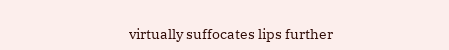virtually suffocates lips further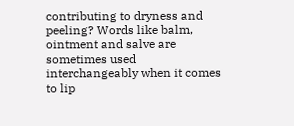contributing to dryness and peeling? Words like balm, ointment and salve are sometimes used interchangeably when it comes to lip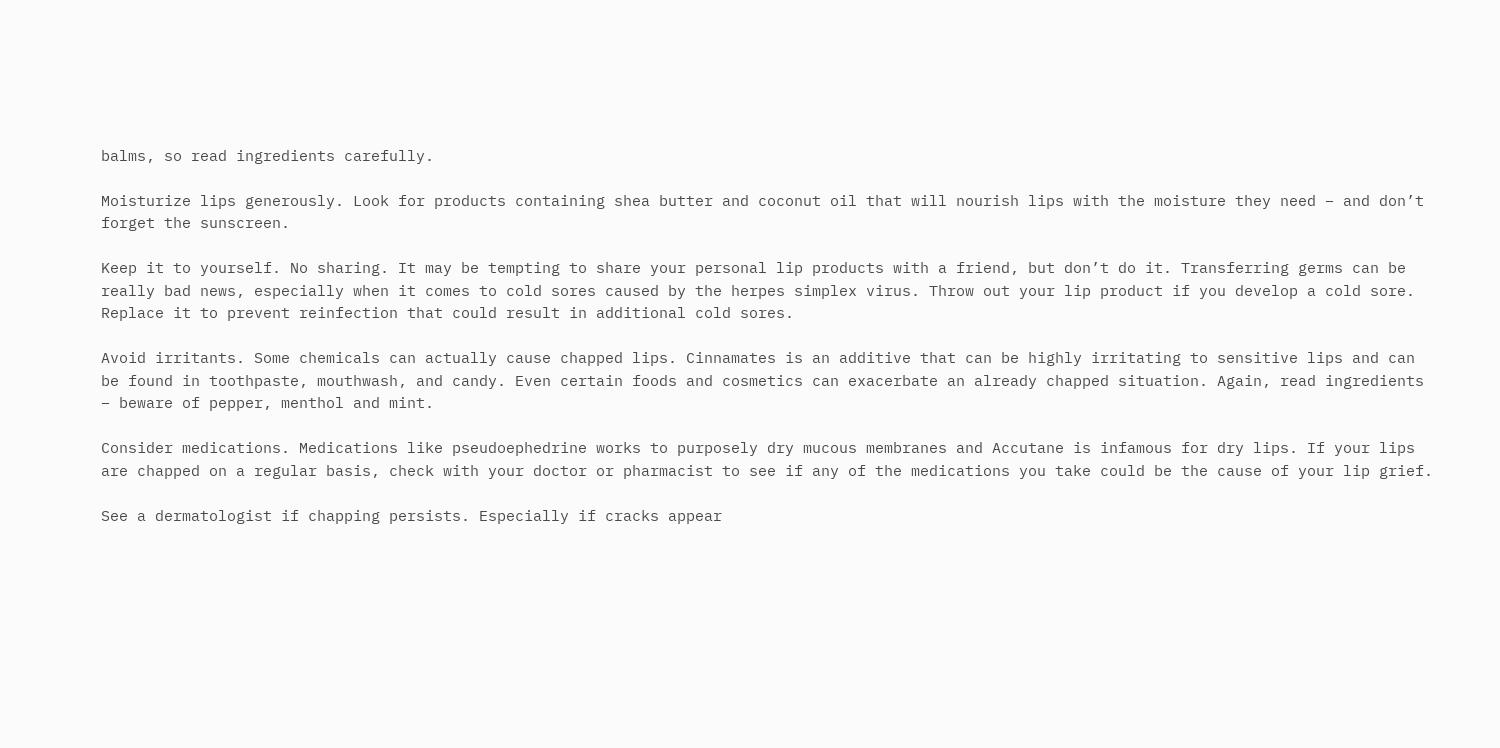balms, so read ingredients carefully.

Moisturize lips generously. Look for products containing shea butter and coconut oil that will nourish lips with the moisture they need – and don’t forget the sunscreen.

Keep it to yourself. No sharing. It may be tempting to share your personal lip products with a friend, but don’t do it. Transferring germs can be really bad news, especially when it comes to cold sores caused by the herpes simplex virus. Throw out your lip product if you develop a cold sore. Replace it to prevent reinfection that could result in additional cold sores.

Avoid irritants. Some chemicals can actually cause chapped lips. Cinnamates is an additive that can be highly irritating to sensitive lips and can be found in toothpaste, mouthwash, and candy. Even certain foods and cosmetics can exacerbate an already chapped situation. Again, read ingredients – beware of pepper, menthol and mint.

Consider medications. Medications like pseudoephedrine works to purposely dry mucous membranes and Accutane is infamous for dry lips. If your lips are chapped on a regular basis, check with your doctor or pharmacist to see if any of the medications you take could be the cause of your lip grief.

See a dermatologist if chapping persists. Especially if cracks appear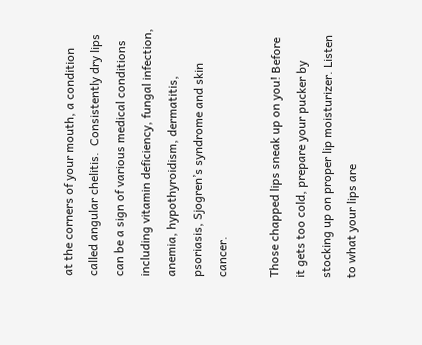at the corners of your mouth, a condition called angular chelitis.  Consistently dry lips can be a sign of various medical conditions including vitamin deficiency, fungal infection, anemia, hypothyroidism, dermatitis, psoriasis, Sjogren’s syndrome and skin cancer.

Those chapped lips sneak up on you! Before it gets too cold, prepare your pucker by stocking up on proper lip moisturizer. Listen to what your lips are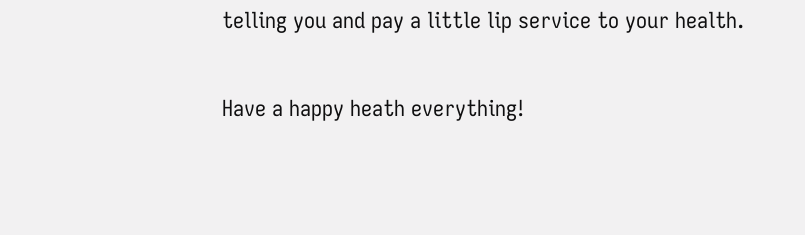telling you and pay a little lip service to your health.

Have a happy heath everything!